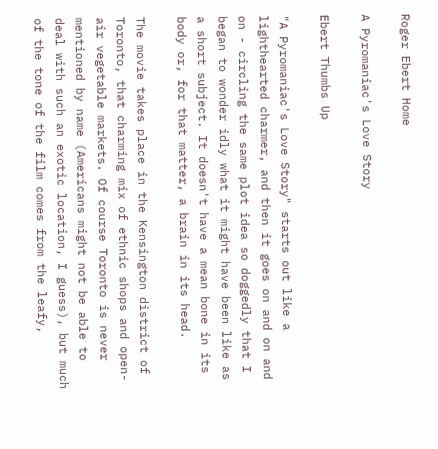Roger Ebert Home

A Pyromaniac's Love Story

Ebert Thumbs Up

"A Pyromaniac's Love Story" starts out like a lighthearted charmer, and then it goes on and on and on - circling the same plot idea so doggedly that I began to wonder idly what it might have been like as a short subject. It doesn't have a mean bone in its body or, for that matter, a brain in its head.

The movie takes place in the Kensington district of Toronto, that charming mix of ethnic shops and open-air vegetable markets. Of course Toronto is never mentioned by name (Americans might not be able to deal with such an exotic location, I guess), but much of the tone of the film comes from the leafy,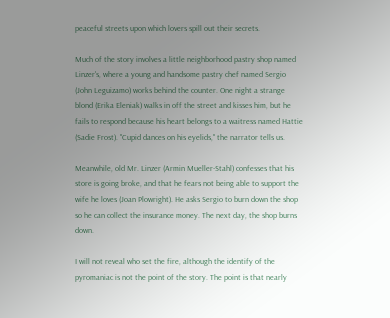peaceful streets upon which lovers spill out their secrets.

Much of the story involves a little neighborhood pastry shop named Linzer's, where a young and handsome pastry chef named Sergio (John Leguizamo) works behind the counter. One night a strange blond (Erika Eleniak) walks in off the street and kisses him, but he fails to respond because his heart belongs to a waitress named Hattie (Sadie Frost). "Cupid dances on his eyelids," the narrator tells us.

Meanwhile, old Mr. Linzer (Armin Mueller-Stahl) confesses that his store is going broke, and that he fears not being able to support the wife he loves (Joan Plowright). He asks Sergio to burn down the shop so he can collect the insurance money. The next day, the shop burns down.

I will not reveal who set the fire, although the identify of the pyromaniac is not the point of the story. The point is that nearly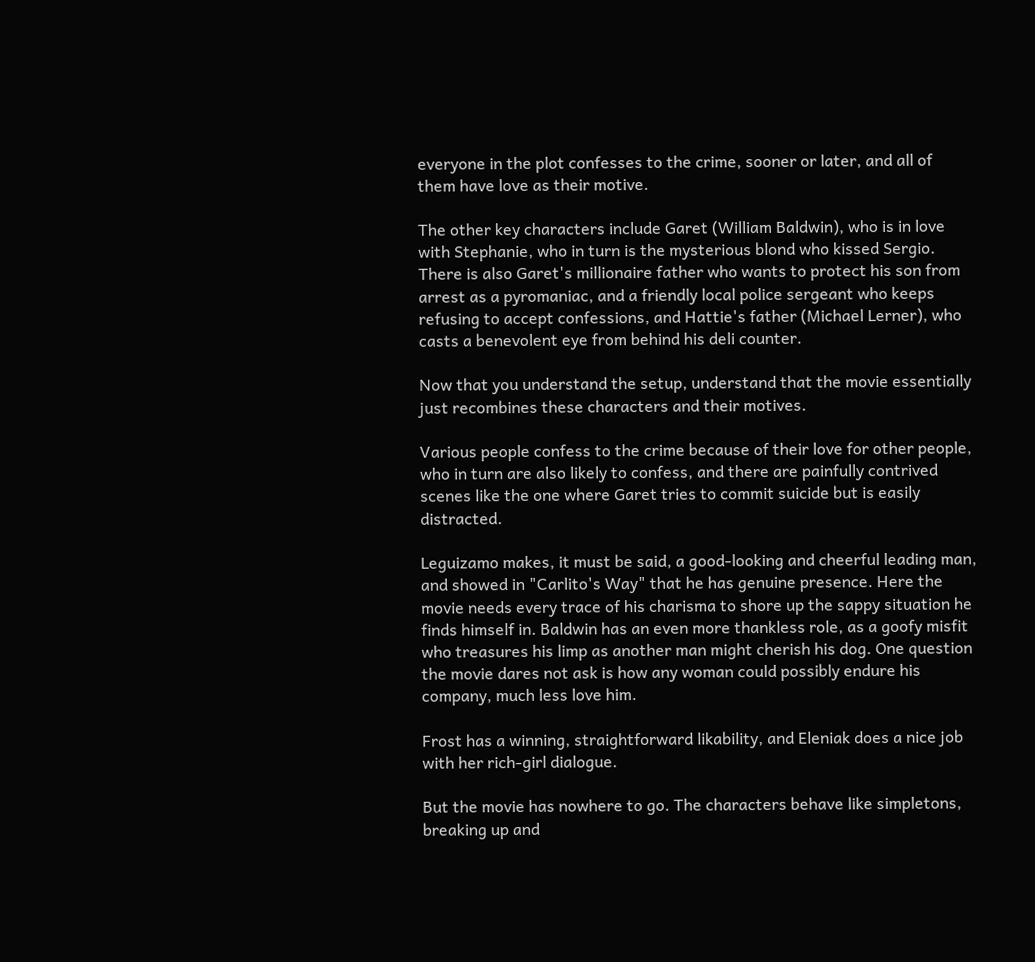everyone in the plot confesses to the crime, sooner or later, and all of them have love as their motive.

The other key characters include Garet (William Baldwin), who is in love with Stephanie, who in turn is the mysterious blond who kissed Sergio. There is also Garet's millionaire father who wants to protect his son from arrest as a pyromaniac, and a friendly local police sergeant who keeps refusing to accept confessions, and Hattie's father (Michael Lerner), who casts a benevolent eye from behind his deli counter.

Now that you understand the setup, understand that the movie essentially just recombines these characters and their motives.

Various people confess to the crime because of their love for other people, who in turn are also likely to confess, and there are painfully contrived scenes like the one where Garet tries to commit suicide but is easily distracted.

Leguizamo makes, it must be said, a good-looking and cheerful leading man, and showed in "Carlito's Way" that he has genuine presence. Here the movie needs every trace of his charisma to shore up the sappy situation he finds himself in. Baldwin has an even more thankless role, as a goofy misfit who treasures his limp as another man might cherish his dog. One question the movie dares not ask is how any woman could possibly endure his company, much less love him.

Frost has a winning, straightforward likability, and Eleniak does a nice job with her rich-girl dialogue.

But the movie has nowhere to go. The characters behave like simpletons, breaking up and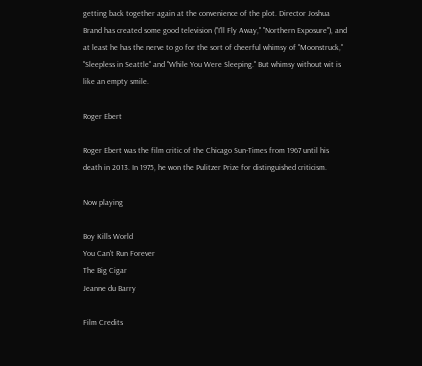getting back together again at the convenience of the plot. Director Joshua Brand has created some good television ("I'll Fly Away," "Northern Exposure"), and at least he has the nerve to go for the sort of cheerful whimsy of "Moonstruck," "Sleepless in Seattle" and "While You Were Sleeping." But whimsy without wit is like an empty smile.

Roger Ebert

Roger Ebert was the film critic of the Chicago Sun-Times from 1967 until his death in 2013. In 1975, he won the Pulitzer Prize for distinguished criticism.

Now playing

Boy Kills World
You Can't Run Forever
The Big Cigar
Jeanne du Barry

Film Credits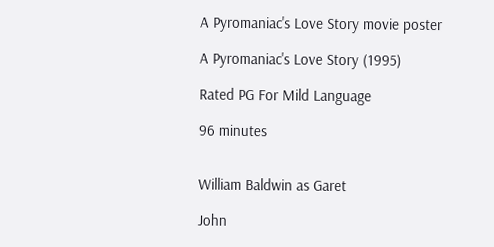A Pyromaniac's Love Story movie poster

A Pyromaniac's Love Story (1995)

Rated PG For Mild Language

96 minutes


William Baldwin as Garet

John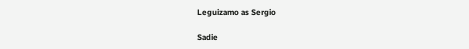Leguizamo as Sergio

Sadie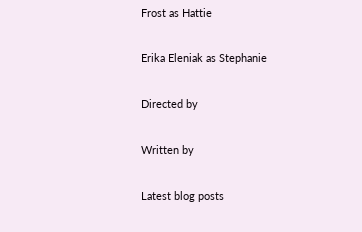Frost as Hattie

Erika Eleniak as Stephanie

Directed by

Written by

Latest blog posts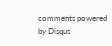comments powered by Disqus